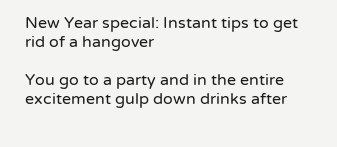New Year special: Instant tips to get rid of a hangover

You go to a party and in the entire excitement gulp down drinks after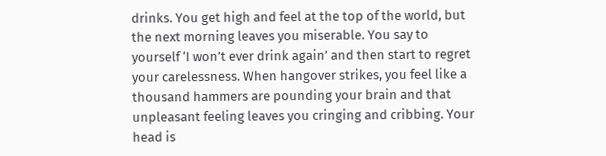drinks. You get high and feel at the top of the world, but the next morning leaves you miserable. You say to yourself ‘I won’t ever drink again’ and then start to regret your carelessness. When hangover strikes, you feel like a thousand hammers are pounding your brain and that unpleasant feeling leaves you cringing and cribbing. Your head is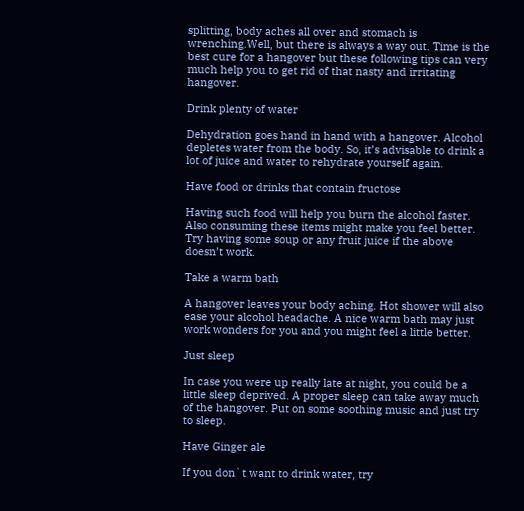splitting, body aches all over and stomach is wrenching.Well, but there is always a way out. Time is the best cure for a hangover but these following tips can very much help you to get rid of that nasty and irritating hangover.

Drink plenty of water

Dehydration goes hand in hand with a hangover. Alcohol depletes water from the body. So, it’s advisable to drink a lot of juice and water to rehydrate yourself again.

Have food or drinks that contain fructose

Having such food will help you burn the alcohol faster. Also consuming these items might make you feel better. Try having some soup or any fruit juice if the above doesn’t work.

Take a warm bath

A hangover leaves your body aching. Hot shower will also ease your alcohol headache. A nice warm bath may just work wonders for you and you might feel a little better.

Just sleep

In case you were up really late at night, you could be a little sleep deprived. A proper sleep can take away much of the hangover. Put on some soothing music and just try to sleep.

Have Ginger ale

If you don`t want to drink water, try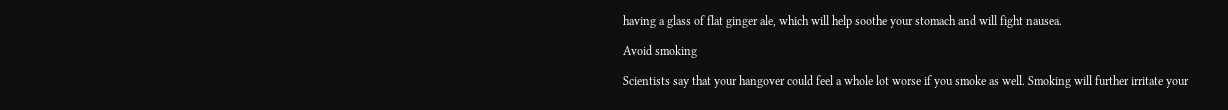having a glass of flat ginger ale, which will help soothe your stomach and will fight nausea.

Avoid smoking

Scientists say that your hangover could feel a whole lot worse if you smoke as well. Smoking will further irritate your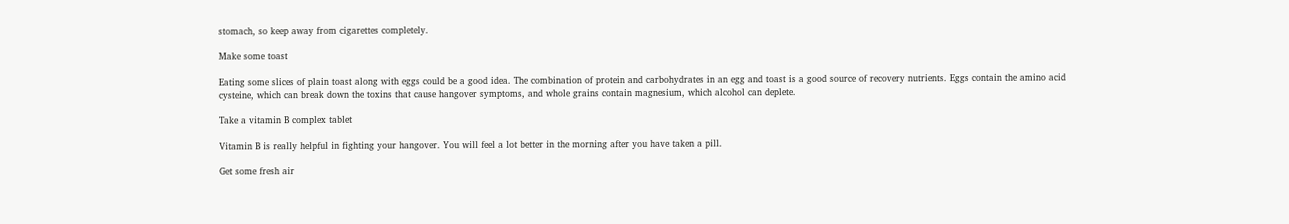stomach, so keep away from cigarettes completely.

Make some toast

Eating some slices of plain toast along with eggs could be a good idea. The combination of protein and carbohydrates in an egg and toast is a good source of recovery nutrients. Eggs contain the amino acid cysteine, which can break down the toxins that cause hangover symptoms, and whole grains contain magnesium, which alcohol can deplete.

Take a vitamin B complex tablet

Vitamin B is really helpful in fighting your hangover. You will feel a lot better in the morning after you have taken a pill.

Get some fresh air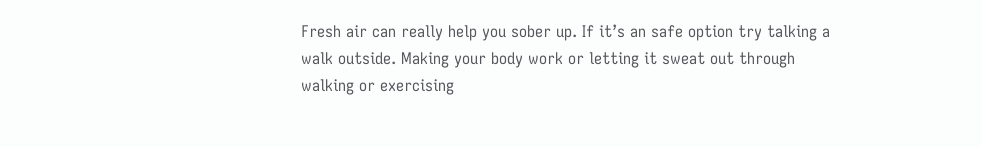Fresh air can really help you sober up. If it’s an safe option try talking a walk outside. Making your body work or letting it sweat out through walking or exercising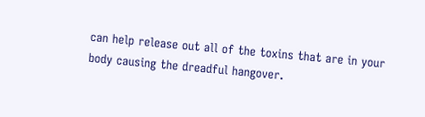can help release out all of the toxins that are in your body causing the dreadful hangover.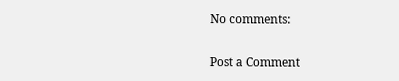No comments:

Post a Comment